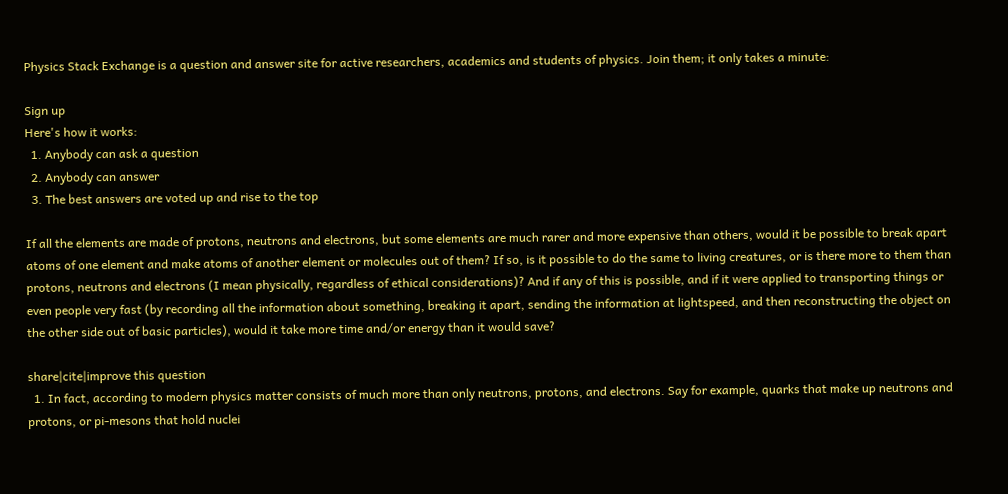Physics Stack Exchange is a question and answer site for active researchers, academics and students of physics. Join them; it only takes a minute:

Sign up
Here's how it works:
  1. Anybody can ask a question
  2. Anybody can answer
  3. The best answers are voted up and rise to the top

If all the elements are made of protons, neutrons and electrons, but some elements are much rarer and more expensive than others, would it be possible to break apart atoms of one element and make atoms of another element or molecules out of them? If so, is it possible to do the same to living creatures, or is there more to them than protons, neutrons and electrons (I mean physically, regardless of ethical considerations)? And if any of this is possible, and if it were applied to transporting things or even people very fast (by recording all the information about something, breaking it apart, sending the information at lightspeed, and then reconstructing the object on the other side out of basic particles), would it take more time and/or energy than it would save?

share|cite|improve this question
  1. In fact, according to modern physics matter consists of much more than only neutrons, protons, and electrons. Say for example, quarks that make up neutrons and protons, or pi-mesons that hold nuclei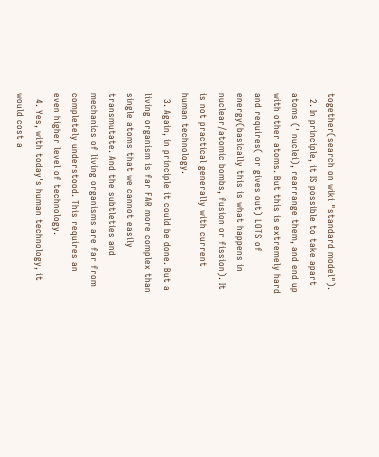together(search on wiki "standard model").
  2. In principle, it IS possible to take apart atoms (' nuclei), rearrange them, and end up with other atoms. But this is extremely hard and requires( or gives out) LOTS of energy(basically this is what happens in nuclear/atomic bombs, fusion or fission). It is not practical generally with current human technology.
  3. Again, in principle it could be done. But a living organism is far FAR more complex than single atoms that we cannot easily transmutate. And the subtleties and mechanics of living organisms are far from completely understood. This requires an even higher level of technology.
  4. Yes, with today's human technology, it would cost a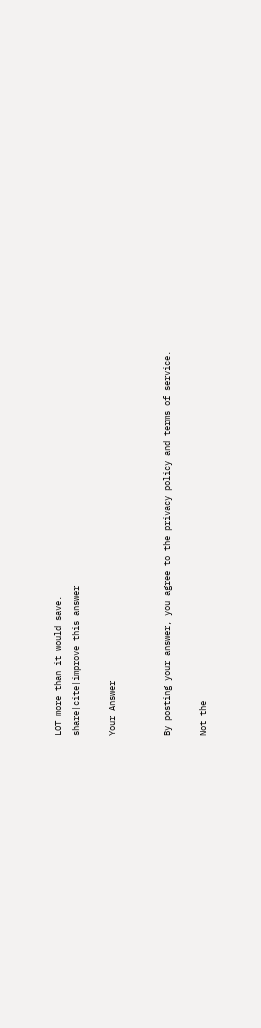LOT more than it would save.
share|cite|improve this answer

Your Answer


By posting your answer, you agree to the privacy policy and terms of service.

Not the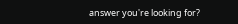answer you're looking for?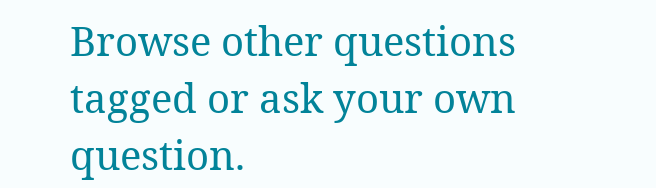Browse other questions tagged or ask your own question.